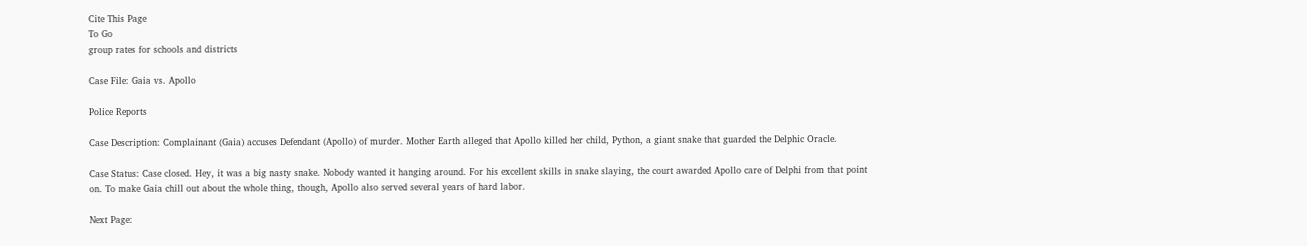Cite This Page
To Go
group rates for schools and districts

Case File: Gaia vs. Apollo

Police Reports

Case Description: Complainant (Gaia) accuses Defendant (Apollo) of murder. Mother Earth alleged that Apollo killed her child, Python, a giant snake that guarded the Delphic Oracle.

Case Status: Case closed. Hey, it was a big nasty snake. Nobody wanted it hanging around. For his excellent skills in snake slaying, the court awarded Apollo care of Delphi from that point on. To make Gaia chill out about the whole thing, though, Apollo also served several years of hard labor.

Next Page: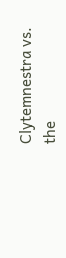Clytemnestra vs. the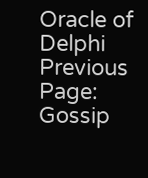Oracle of Delphi
Previous Page: Gossip